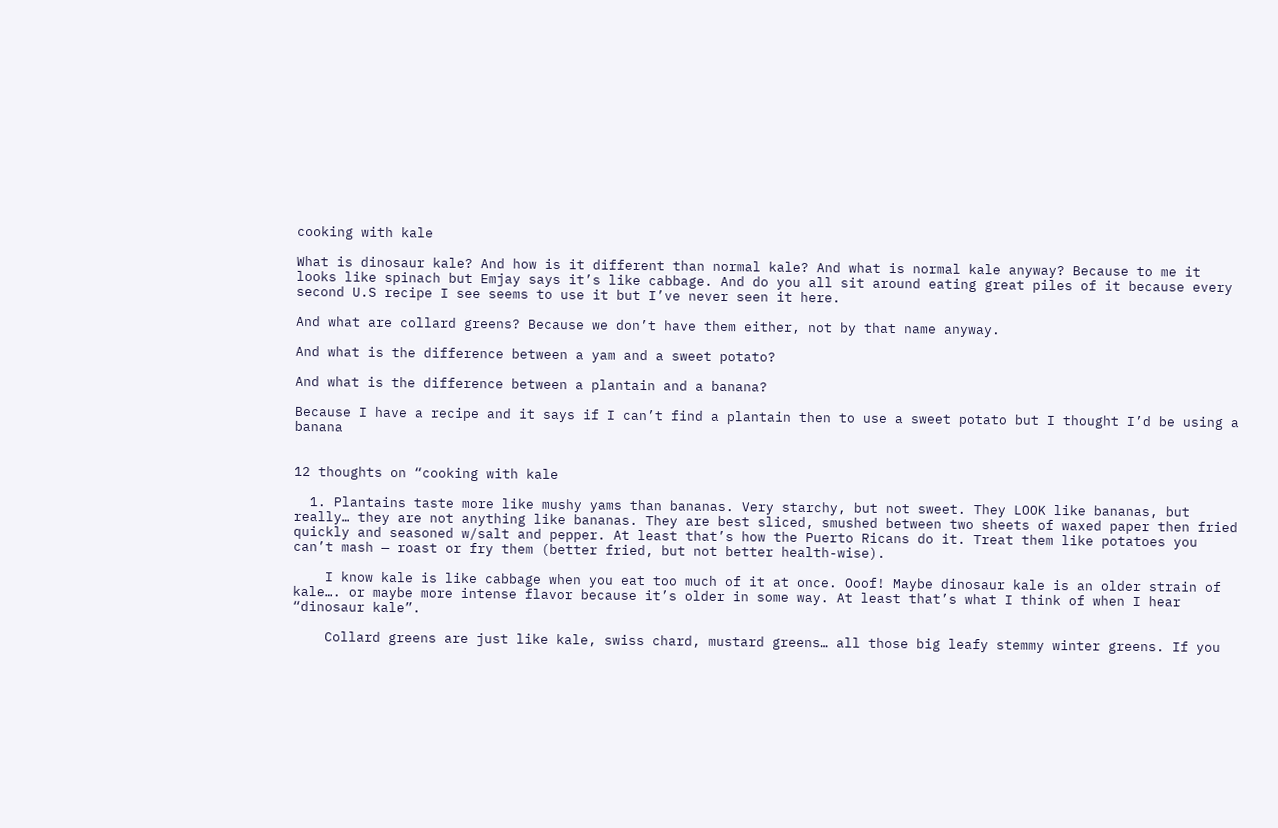cooking with kale

What is dinosaur kale? And how is it different than normal kale? And what is normal kale anyway? Because to me it looks like spinach but Emjay says it’s like cabbage. And do you all sit around eating great piles of it because every second U.S recipe I see seems to use it but I’ve never seen it here.

And what are collard greens? Because we don’t have them either, not by that name anyway.

And what is the difference between a yam and a sweet potato?

And what is the difference between a plantain and a banana?

Because I have a recipe and it says if I can’t find a plantain then to use a sweet potato but I thought I’d be using a banana


12 thoughts on “cooking with kale

  1. Plantains taste more like mushy yams than bananas. Very starchy, but not sweet. They LOOK like bananas, but really… they are not anything like bananas. They are best sliced, smushed between two sheets of waxed paper then fried quickly and seasoned w/salt and pepper. At least that’s how the Puerto Ricans do it. Treat them like potatoes you can’t mash — roast or fry them (better fried, but not better health-wise).

    I know kale is like cabbage when you eat too much of it at once. Ooof! Maybe dinosaur kale is an older strain of kale…. or maybe more intense flavor because it’s older in some way. At least that’s what I think of when I hear “dinosaur kale”.

    Collard greens are just like kale, swiss chard, mustard greens… all those big leafy stemmy winter greens. If you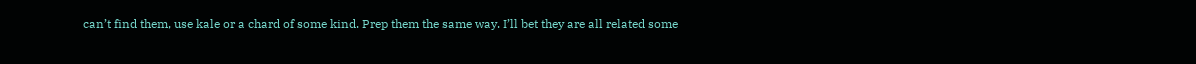can’t find them, use kale or a chard of some kind. Prep them the same way. I’ll bet they are all related some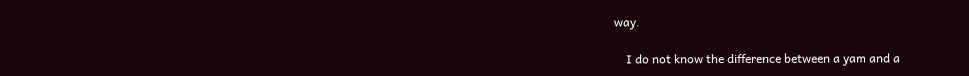way.

    I do not know the difference between a yam and a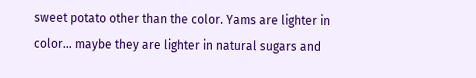sweet potato other than the color. Yams are lighter in color… maybe they are lighter in natural sugars and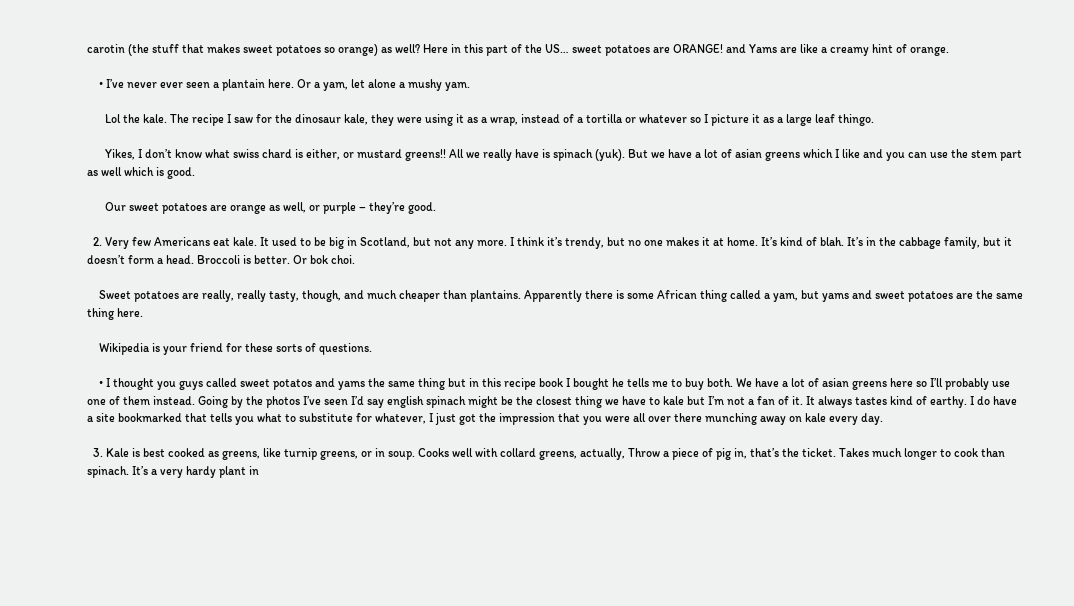carotin (the stuff that makes sweet potatoes so orange) as well? Here in this part of the US… sweet potatoes are ORANGE! and Yams are like a creamy hint of orange.

    • I’ve never ever seen a plantain here. Or a yam, let alone a mushy yam.

      Lol the kale. The recipe I saw for the dinosaur kale, they were using it as a wrap, instead of a tortilla or whatever so I picture it as a large leaf thingo.

      Yikes, I don’t know what swiss chard is either, or mustard greens!! All we really have is spinach (yuk). But we have a lot of asian greens which I like and you can use the stem part as well which is good.

      Our sweet potatoes are orange as well, or purple – they’re good.

  2. Very few Americans eat kale. It used to be big in Scotland, but not any more. I think it’s trendy, but no one makes it at home. It’s kind of blah. It’s in the cabbage family, but it doesn’t form a head. Broccoli is better. Or bok choi.

    Sweet potatoes are really, really tasty, though, and much cheaper than plantains. Apparently there is some African thing called a yam, but yams and sweet potatoes are the same thing here.

    Wikipedia is your friend for these sorts of questions.

    • I thought you guys called sweet potatos and yams the same thing but in this recipe book I bought he tells me to buy both. We have a lot of asian greens here so I’ll probably use one of them instead. Going by the photos I’ve seen I’d say english spinach might be the closest thing we have to kale but I’m not a fan of it. It always tastes kind of earthy. I do have a site bookmarked that tells you what to substitute for whatever, I just got the impression that you were all over there munching away on kale every day.

  3. Kale is best cooked as greens, like turnip greens, or in soup. Cooks well with collard greens, actually, Throw a piece of pig in, that’s the ticket. Takes much longer to cook than spinach. It’s a very hardy plant in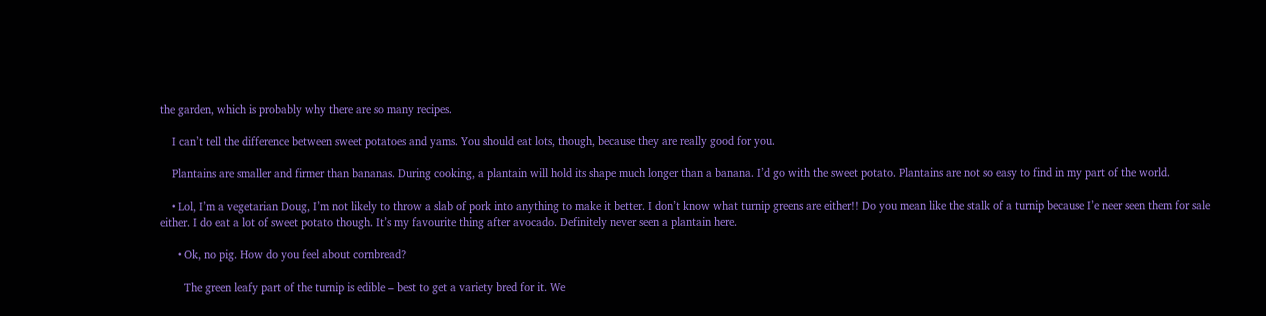the garden, which is probably why there are so many recipes.

    I can’t tell the difference between sweet potatoes and yams. You should eat lots, though, because they are really good for you.

    Plantains are smaller and firmer than bananas. During cooking, a plantain will hold its shape much longer than a banana. I’d go with the sweet potato. Plantains are not so easy to find in my part of the world.

    • Lol, I’m a vegetarian Doug, I’m not likely to throw a slab of pork into anything to make it better. I don’t know what turnip greens are either!! Do you mean like the stalk of a turnip because I’e neer seen them for sale either. I do eat a lot of sweet potato though. It’s my favourite thing after avocado. Definitely never seen a plantain here.

      • Ok, no pig. How do you feel about cornbread?

        The green leafy part of the turnip is edible – best to get a variety bred for it. We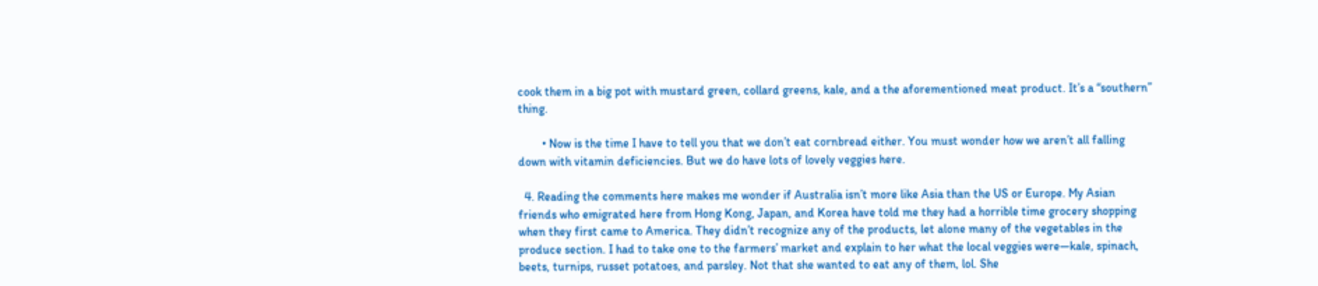cook them in a big pot with mustard green, collard greens, kale, and a the aforementioned meat product. It’s a “southern” thing.

        • Now is the time I have to tell you that we don’t eat cornbread either. You must wonder how we aren’t all falling down with vitamin deficiencies. But we do have lots of lovely veggies here.

  4. Reading the comments here makes me wonder if Australia isn’t more like Asia than the US or Europe. My Asian friends who emigrated here from Hong Kong, Japan, and Korea have told me they had a horrible time grocery shopping when they first came to America. They didn’t recognize any of the products, let alone many of the vegetables in the produce section. I had to take one to the farmers’ market and explain to her what the local veggies were—kale, spinach, beets, turnips, russet potatoes, and parsley. Not that she wanted to eat any of them, lol. She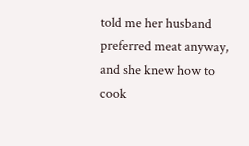told me her husband preferred meat anyway, and she knew how to cook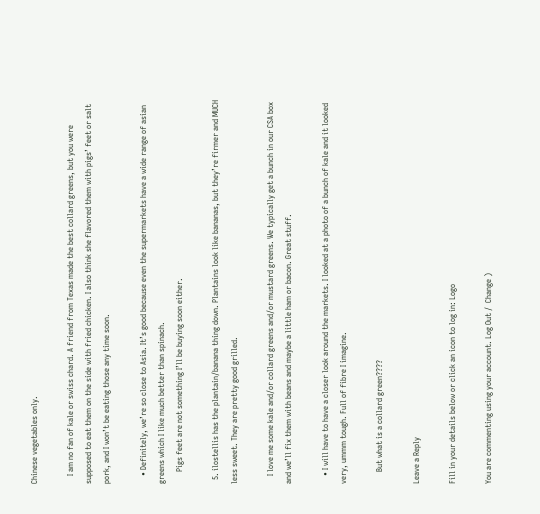Chinese vegetables only.

    I am no fan of kale or swiss chard. A friend from Texas made the best collard greens, but you were supposed to eat them on the side with fried chicken. I also think she flavored them with pigs’ feet or salt pork, and I won’t be eating those any time soon.

    • Definitely, we’re so close to Asia. It’s good because even the supermarkets have a wide range of asian greens which I like much better than spinach.
      Pigs feet are not something I’ll be buying soon either.

  5. ilostellis has the plantain/banana thing down. Plantains look like bananas, but they’re firmer and MUCH less sweet. They are pretty good grilled.

    I love me some kale and/or collard greens and/or mustard greens. We typically get a bunch in our CSA box and we’ll fix them with beans and maybe a little ham or bacon. Great stuff.

    • I will have to have a closer look around the markets. I looked at a photo of a bunch of kale and it looked very, ummm tough. Full of fibre I imagine.

      But what is a collard green????

Leave a Reply

Fill in your details below or click an icon to log in: Logo

You are commenting using your account. Log Out /  Change )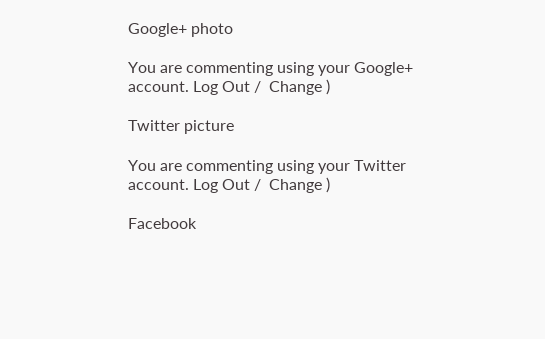Google+ photo

You are commenting using your Google+ account. Log Out /  Change )

Twitter picture

You are commenting using your Twitter account. Log Out /  Change )

Facebook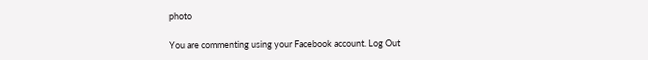photo

You are commenting using your Facebook account. Log Out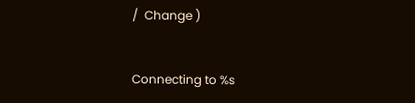/  Change )


Connecting to %s